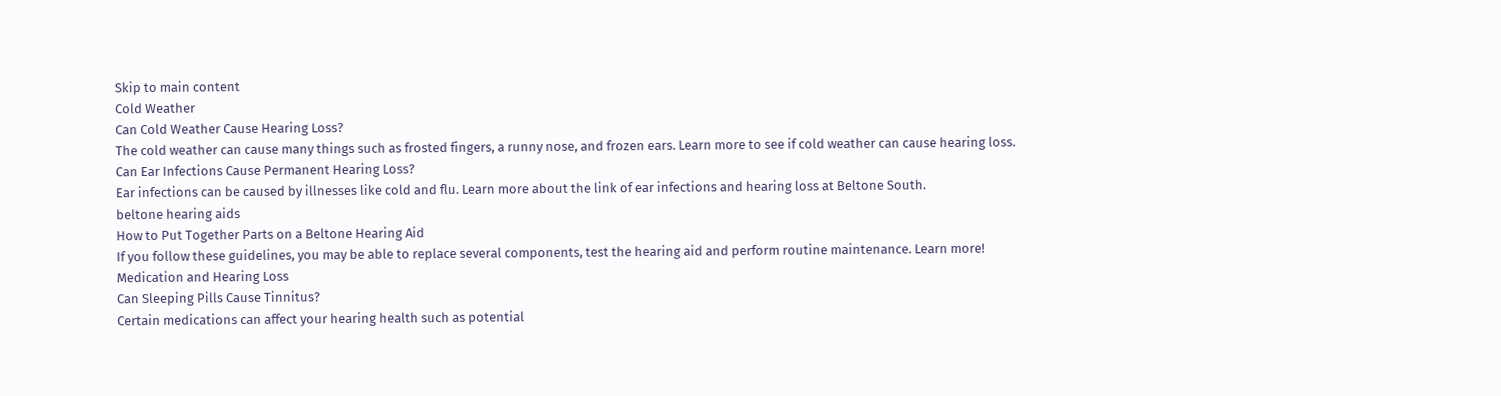Skip to main content
Cold Weather
Can Cold Weather Cause Hearing Loss?
The cold weather can cause many things such as frosted fingers, a runny nose, and frozen ears. Learn more to see if cold weather can cause hearing loss.
Can Ear Infections Cause Permanent Hearing Loss?
Ear infections can be caused by illnesses like cold and flu. Learn more about the link of ear infections and hearing loss at Beltone South.
beltone hearing aids
How to Put Together Parts on a Beltone Hearing Aid
If you follow these guidelines, you may be able to replace several components, test the hearing aid and perform routine maintenance. Learn more!
Medication and Hearing Loss
Can Sleeping Pills Cause Tinnitus?
Certain medications can affect your hearing health such as potential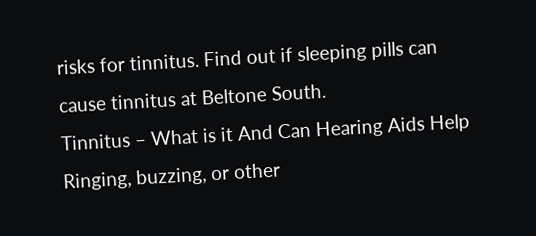risks for tinnitus. Find out if sleeping pills can cause tinnitus at Beltone South.
Tinnitus – What is it And Can Hearing Aids Help
Ringing, buzzing, or other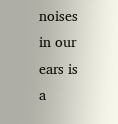noises in our ears is a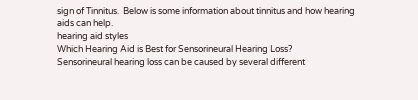sign of Tinnitus.  Below is some information about tinnitus and how hearing aids can help.
hearing aid styles
Which Hearing Aid is Best for Sensorineural Hearing Loss?
Sensorineural hearing loss can be caused by several different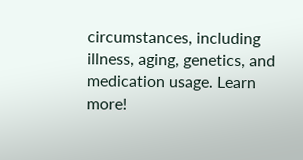circumstances, including illness, aging, genetics, and medication usage. Learn more!